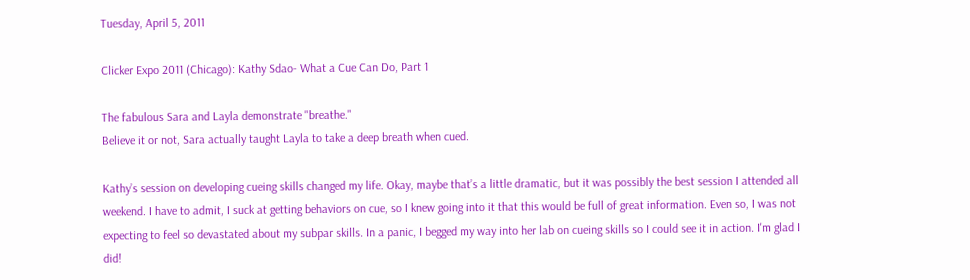Tuesday, April 5, 2011

Clicker Expo 2011 (Chicago): Kathy Sdao- What a Cue Can Do, Part 1

The fabulous Sara and Layla demonstrate "breathe."
Believe it or not, Sara actually taught Layla to take a deep breath when cued.

Kathy’s session on developing cueing skills changed my life. Okay, maybe that’s a little dramatic, but it was possibly the best session I attended all weekend. I have to admit, I suck at getting behaviors on cue, so I knew going into it that this would be full of great information. Even so, I was not expecting to feel so devastated about my subpar skills. In a panic, I begged my way into her lab on cueing skills so I could see it in action. I'm glad I did!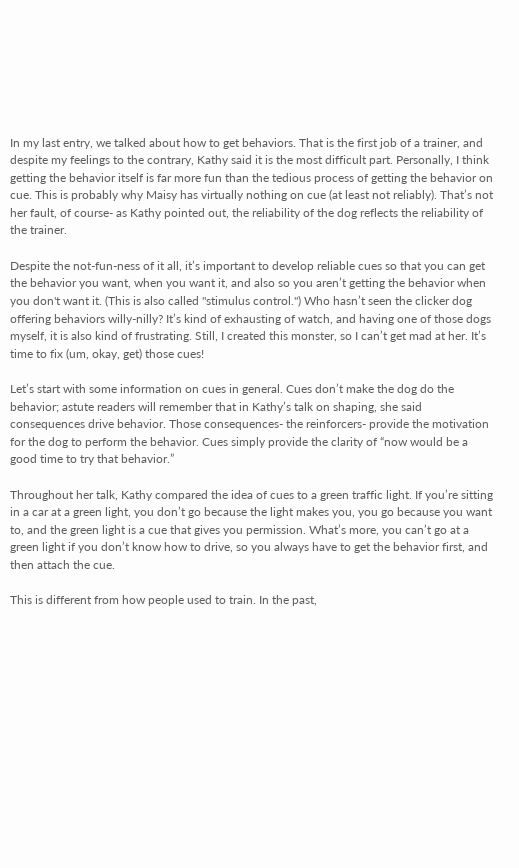In my last entry, we talked about how to get behaviors. That is the first job of a trainer, and despite my feelings to the contrary, Kathy said it is the most difficult part. Personally, I think getting the behavior itself is far more fun than the tedious process of getting the behavior on cue. This is probably why Maisy has virtually nothing on cue (at least not reliably). That’s not her fault, of course- as Kathy pointed out, the reliability of the dog reflects the reliability of the trainer.

Despite the not-fun-ness of it all, it’s important to develop reliable cues so that you can get the behavior you want, when you want it, and also so you aren’t getting the behavior when you don't want it. (This is also called "stimulus control.") Who hasn’t seen the clicker dog offering behaviors willy-nilly? It’s kind of exhausting of watch, and having one of those dogs myself, it is also kind of frustrating. Still, I created this monster, so I can’t get mad at her. It’s time to fix (um, okay, get) those cues!

Let’s start with some information on cues in general. Cues don’t make the dog do the behavior; astute readers will remember that in Kathy’s talk on shaping, she said consequences drive behavior. Those consequences- the reinforcers- provide the motivation for the dog to perform the behavior. Cues simply provide the clarity of “now would be a good time to try that behavior.”

Throughout her talk, Kathy compared the idea of cues to a green traffic light. If you’re sitting in a car at a green light, you don’t go because the light makes you, you go because you want to, and the green light is a cue that gives you permission. What’s more, you can’t go at a green light if you don’t know how to drive, so you always have to get the behavior first, and then attach the cue.

This is different from how people used to train. In the past,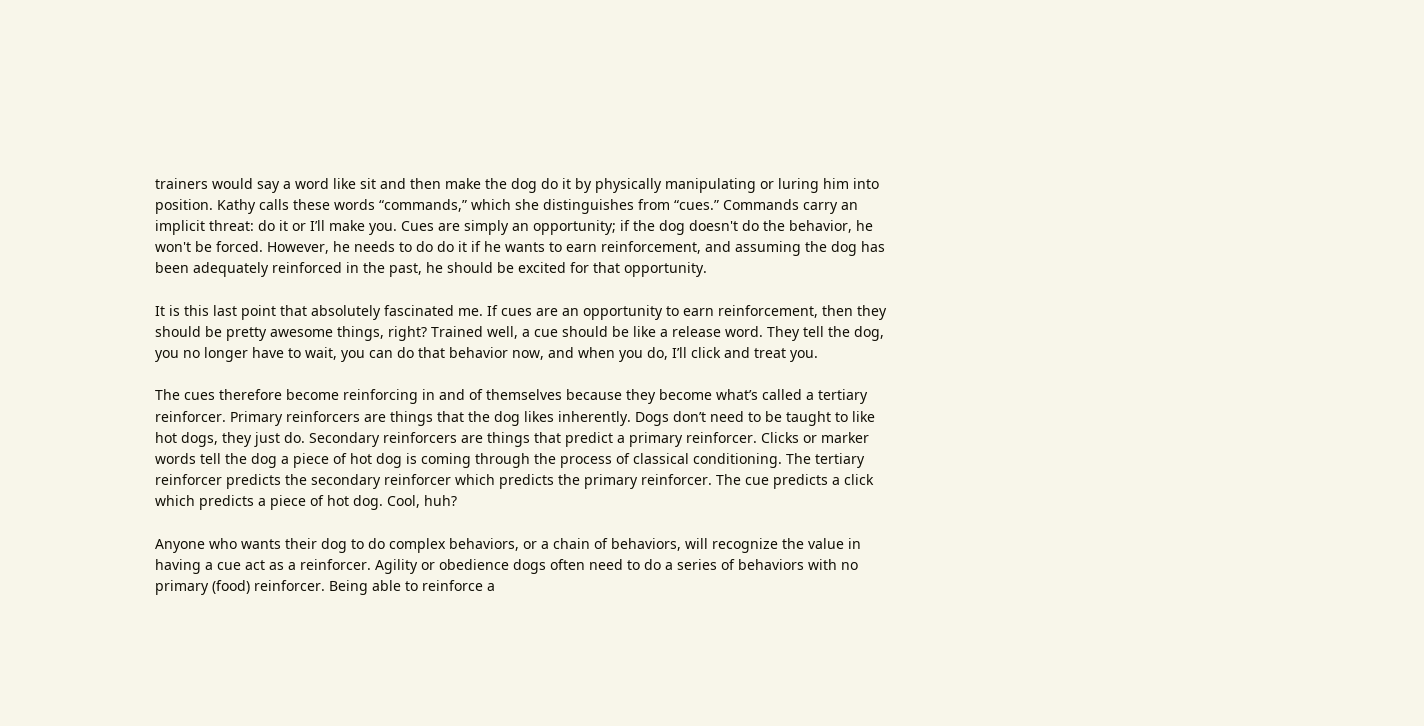trainers would say a word like sit and then make the dog do it by physically manipulating or luring him into position. Kathy calls these words “commands,” which she distinguishes from “cues.” Commands carry an implicit threat: do it or I’ll make you. Cues are simply an opportunity; if the dog doesn't do the behavior, he won't be forced. However, he needs to do do it if he wants to earn reinforcement, and assuming the dog has been adequately reinforced in the past, he should be excited for that opportunity.

It is this last point that absolutely fascinated me. If cues are an opportunity to earn reinforcement, then they should be pretty awesome things, right? Trained well, a cue should be like a release word. They tell the dog, you no longer have to wait, you can do that behavior now, and when you do, I’ll click and treat you.

The cues therefore become reinforcing in and of themselves because they become what’s called a tertiary reinforcer. Primary reinforcers are things that the dog likes inherently. Dogs don’t need to be taught to like hot dogs, they just do. Secondary reinforcers are things that predict a primary reinforcer. Clicks or marker words tell the dog a piece of hot dog is coming through the process of classical conditioning. The tertiary reinforcer predicts the secondary reinforcer which predicts the primary reinforcer. The cue predicts a click which predicts a piece of hot dog. Cool, huh?

Anyone who wants their dog to do complex behaviors, or a chain of behaviors, will recognize the value in having a cue act as a reinforcer. Agility or obedience dogs often need to do a series of behaviors with no primary (food) reinforcer. Being able to reinforce a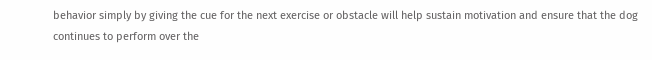behavior simply by giving the cue for the next exercise or obstacle will help sustain motivation and ensure that the dog continues to perform over the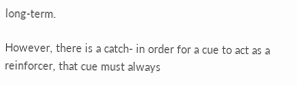long-term.

However, there is a catch- in order for a cue to act as a reinforcer, that cue must always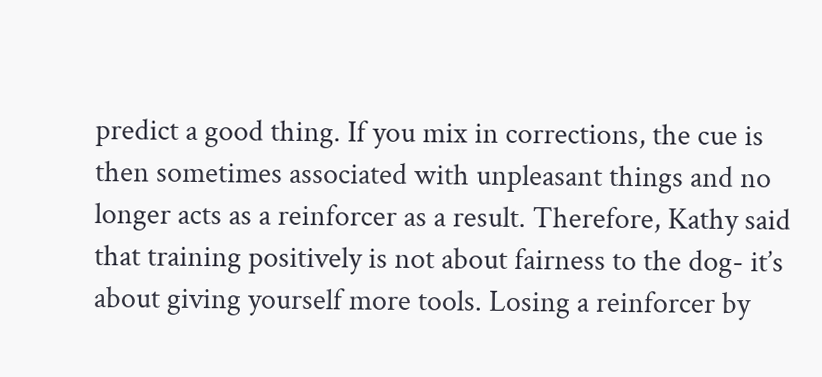predict a good thing. If you mix in corrections, the cue is then sometimes associated with unpleasant things and no longer acts as a reinforcer as a result. Therefore, Kathy said that training positively is not about fairness to the dog- it’s about giving yourself more tools. Losing a reinforcer by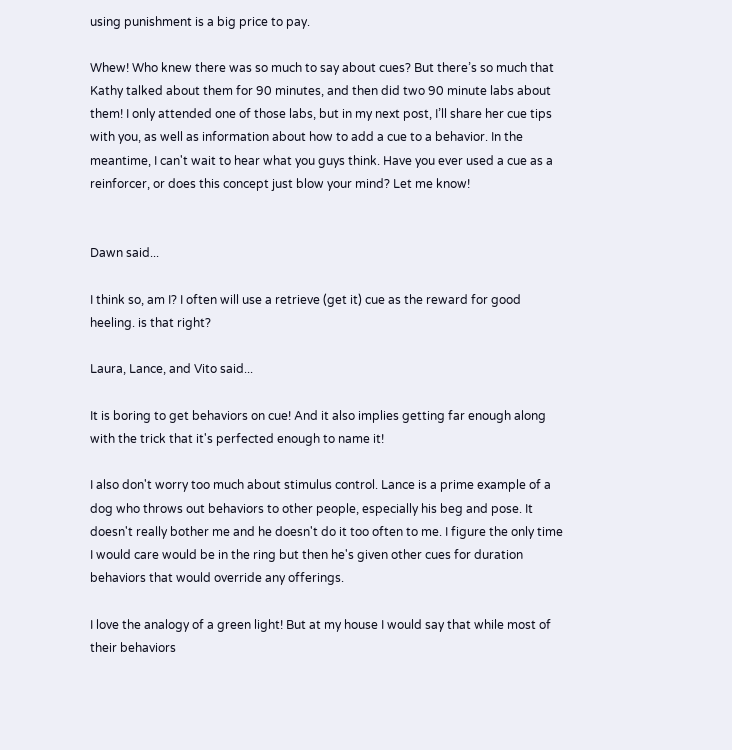using punishment is a big price to pay.

Whew! Who knew there was so much to say about cues? But there’s so much that Kathy talked about them for 90 minutes, and then did two 90 minute labs about them! I only attended one of those labs, but in my next post, I’ll share her cue tips with you, as well as information about how to add a cue to a behavior. In the meantime, I can't wait to hear what you guys think. Have you ever used a cue as a reinforcer, or does this concept just blow your mind? Let me know!


Dawn said...

I think so, am I? I often will use a retrieve (get it) cue as the reward for good heeling. is that right?

Laura, Lance, and Vito said...

It is boring to get behaviors on cue! And it also implies getting far enough along with the trick that it's perfected enough to name it!

I also don't worry too much about stimulus control. Lance is a prime example of a dog who throws out behaviors to other people, especially his beg and pose. It doesn't really bother me and he doesn't do it too often to me. I figure the only time I would care would be in the ring but then he's given other cues for duration behaviors that would override any offerings.

I love the analogy of a green light! But at my house I would say that while most of their behaviors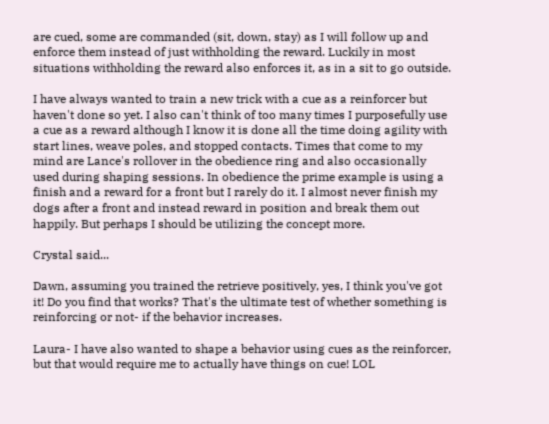are cued, some are commanded (sit, down, stay) as I will follow up and enforce them instead of just withholding the reward. Luckily in most situations withholding the reward also enforces it, as in a sit to go outside.

I have always wanted to train a new trick with a cue as a reinforcer but haven't done so yet. I also can't think of too many times I purposefully use a cue as a reward although I know it is done all the time doing agility with start lines, weave poles, and stopped contacts. Times that come to my mind are Lance's rollover in the obedience ring and also occasionally used during shaping sessions. In obedience the prime example is using a finish and a reward for a front but I rarely do it. I almost never finish my dogs after a front and instead reward in position and break them out happily. But perhaps I should be utilizing the concept more.

Crystal said...

Dawn, assuming you trained the retrieve positively, yes, I think you've got it! Do you find that works? That's the ultimate test of whether something is reinforcing or not- if the behavior increases.

Laura- I have also wanted to shape a behavior using cues as the reinforcer, but that would require me to actually have things on cue! LOL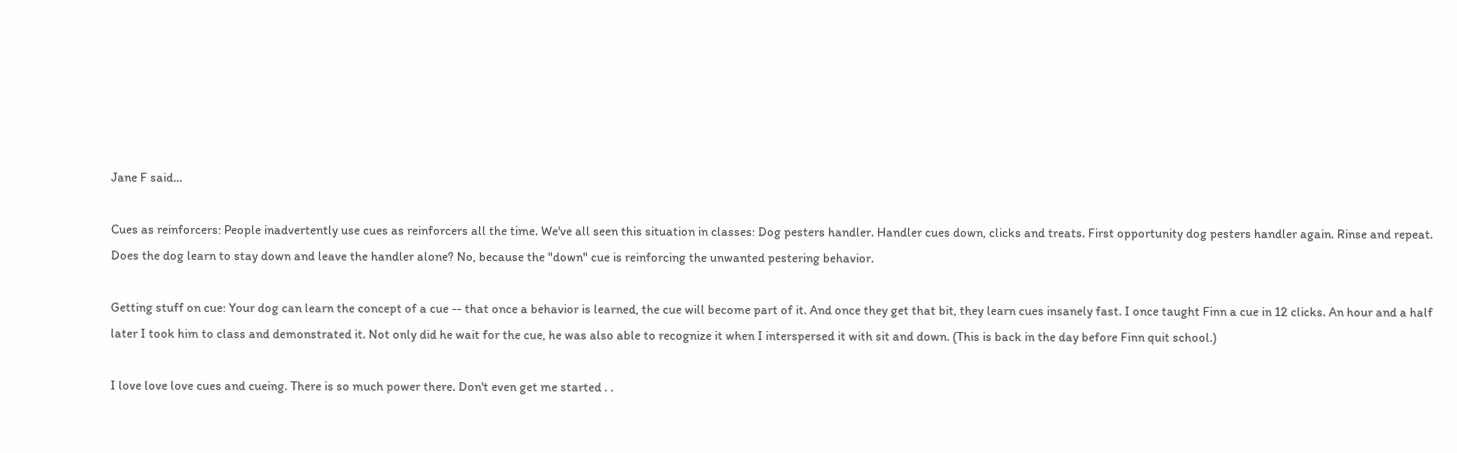Jane F said...

Cues as reinforcers: People inadvertently use cues as reinforcers all the time. We've all seen this situation in classes: Dog pesters handler. Handler cues down, clicks and treats. First opportunity dog pesters handler again. Rinse and repeat. Does the dog learn to stay down and leave the handler alone? No, because the "down" cue is reinforcing the unwanted pestering behavior.

Getting stuff on cue: Your dog can learn the concept of a cue -- that once a behavior is learned, the cue will become part of it. And once they get that bit, they learn cues insanely fast. I once taught Finn a cue in 12 clicks. An hour and a half later I took him to class and demonstrated it. Not only did he wait for the cue, he was also able to recognize it when I interspersed it with sit and down. (This is back in the day before Finn quit school.)

I love love love cues and cueing. There is so much power there. Don't even get me started . .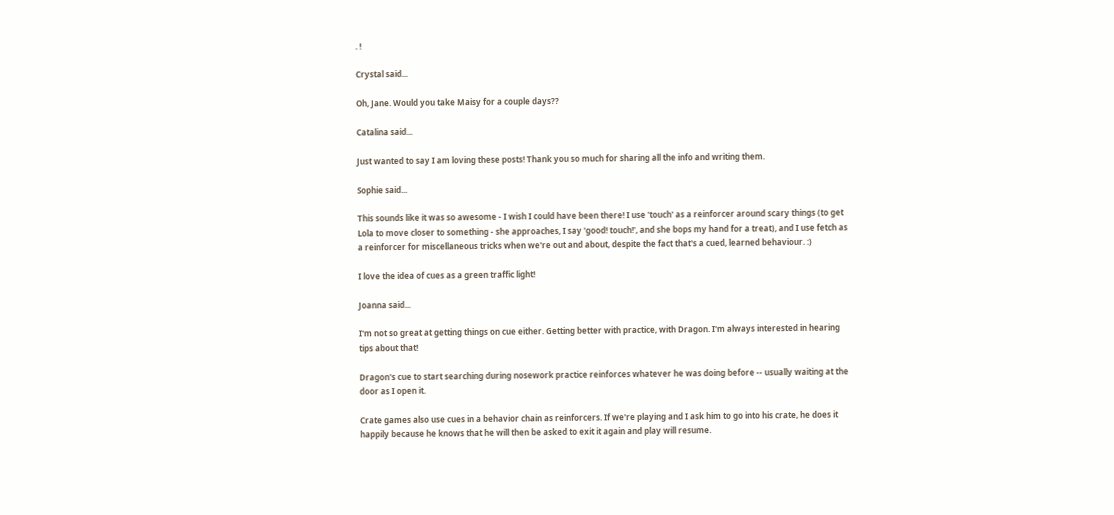. !

Crystal said...

Oh, Jane. Would you take Maisy for a couple days??

Catalina said...

Just wanted to say I am loving these posts! Thank you so much for sharing all the info and writing them.

Sophie said...

This sounds like it was so awesome - I wish I could have been there! I use 'touch' as a reinforcer around scary things (to get Lola to move closer to something - she approaches, I say 'good! touch!', and she bops my hand for a treat), and I use fetch as a reinforcer for miscellaneous tricks when we're out and about, despite the fact that's a cued, learned behaviour. :)

I love the idea of cues as a green traffic light!

Joanna said...

I'm not so great at getting things on cue either. Getting better with practice, with Dragon. I'm always interested in hearing tips about that!

Dragon's cue to start searching during nosework practice reinforces whatever he was doing before -- usually waiting at the door as I open it.

Crate games also use cues in a behavior chain as reinforcers. If we're playing and I ask him to go into his crate, he does it happily because he knows that he will then be asked to exit it again and play will resume.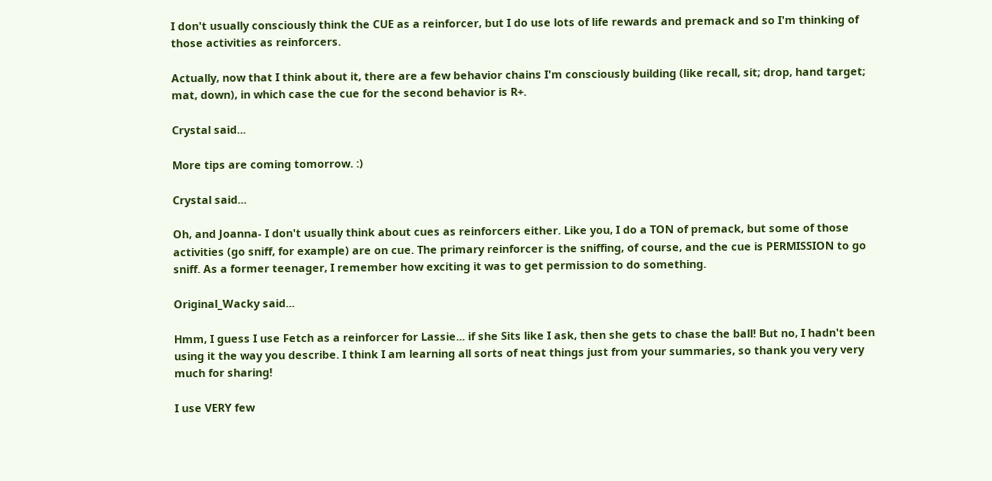I don't usually consciously think the CUE as a reinforcer, but I do use lots of life rewards and premack and so I'm thinking of those activities as reinforcers.

Actually, now that I think about it, there are a few behavior chains I'm consciously building (like recall, sit; drop, hand target; mat, down), in which case the cue for the second behavior is R+.

Crystal said...

More tips are coming tomorrow. :)

Crystal said...

Oh, and Joanna- I don't usually think about cues as reinforcers either. Like you, I do a TON of premack, but some of those activities (go sniff, for example) are on cue. The primary reinforcer is the sniffing, of course, and the cue is PERMISSION to go sniff. As a former teenager, I remember how exciting it was to get permission to do something.

Original_Wacky said...

Hmm, I guess I use Fetch as a reinforcer for Lassie... if she Sits like I ask, then she gets to chase the ball! But no, I hadn't been using it the way you describe. I think I am learning all sorts of neat things just from your summaries, so thank you very very much for sharing!

I use VERY few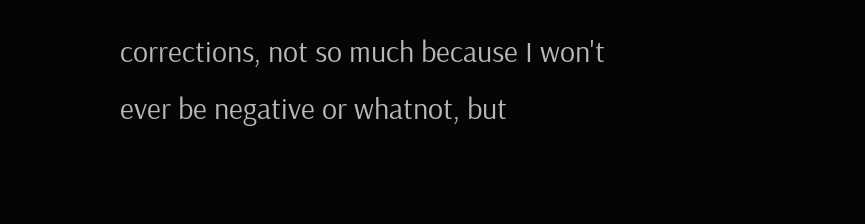corrections, not so much because I won't ever be negative or whatnot, but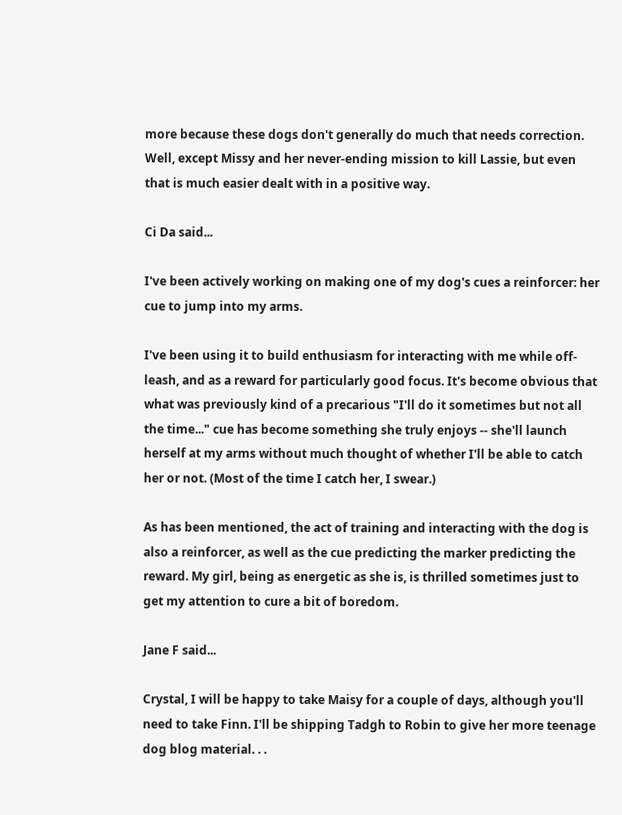more because these dogs don't generally do much that needs correction. Well, except Missy and her never-ending mission to kill Lassie, but even that is much easier dealt with in a positive way.

Ci Da said...

I've been actively working on making one of my dog's cues a reinforcer: her cue to jump into my arms.

I've been using it to build enthusiasm for interacting with me while off-leash, and as a reward for particularly good focus. It's become obvious that what was previously kind of a precarious "I'll do it sometimes but not all the time..." cue has become something she truly enjoys -- she'll launch herself at my arms without much thought of whether I'll be able to catch her or not. (Most of the time I catch her, I swear.)

As has been mentioned, the act of training and interacting with the dog is also a reinforcer, as well as the cue predicting the marker predicting the reward. My girl, being as energetic as she is, is thrilled sometimes just to get my attention to cure a bit of boredom.

Jane F said...

Crystal, I will be happy to take Maisy for a couple of days, although you'll need to take Finn. I'll be shipping Tadgh to Robin to give her more teenage dog blog material. . .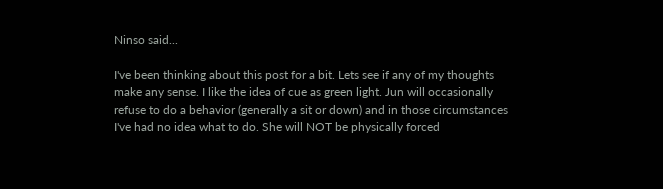Ninso said...

I've been thinking about this post for a bit. Lets see if any of my thoughts make any sense. I like the idea of cue as green light. Jun will occasionally refuse to do a behavior (generally a sit or down) and in those circumstances I've had no idea what to do. She will NOT be physically forced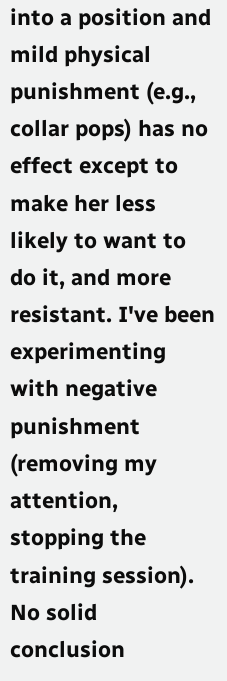into a position and mild physical punishment (e.g., collar pops) has no effect except to make her less likely to want to do it, and more resistant. I've been experimenting with negative punishment (removing my attention, stopping the training session). No solid conclusion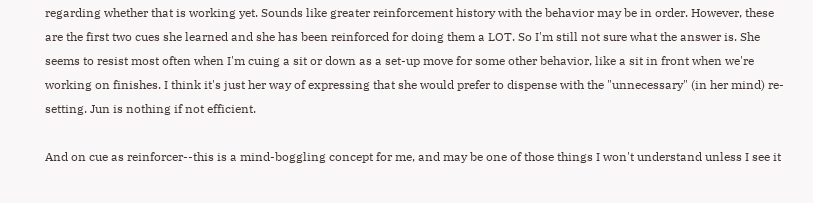regarding whether that is working yet. Sounds like greater reinforcement history with the behavior may be in order. However, these are the first two cues she learned and she has been reinforced for doing them a LOT. So I'm still not sure what the answer is. She seems to resist most often when I'm cuing a sit or down as a set-up move for some other behavior, like a sit in front when we're working on finishes. I think it's just her way of expressing that she would prefer to dispense with the "unnecessary" (in her mind) re-setting. Jun is nothing if not efficient.

And on cue as reinforcer--this is a mind-boggling concept for me, and may be one of those things I won't understand unless I see it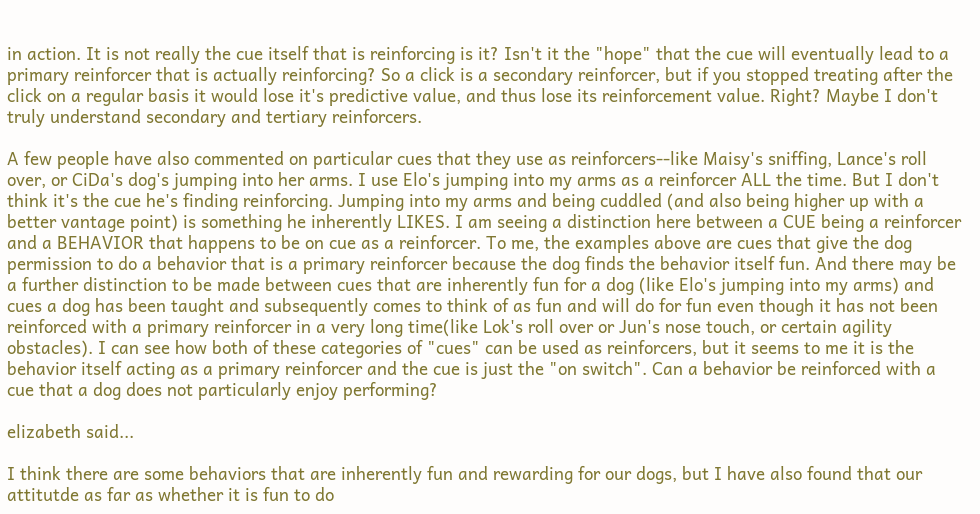in action. It is not really the cue itself that is reinforcing is it? Isn't it the "hope" that the cue will eventually lead to a primary reinforcer that is actually reinforcing? So a click is a secondary reinforcer, but if you stopped treating after the click on a regular basis it would lose it's predictive value, and thus lose its reinforcement value. Right? Maybe I don't truly understand secondary and tertiary reinforcers.

A few people have also commented on particular cues that they use as reinforcers--like Maisy's sniffing, Lance's roll over, or CiDa's dog's jumping into her arms. I use Elo's jumping into my arms as a reinforcer ALL the time. But I don't think it's the cue he's finding reinforcing. Jumping into my arms and being cuddled (and also being higher up with a better vantage point) is something he inherently LIKES. I am seeing a distinction here between a CUE being a reinforcer and a BEHAVIOR that happens to be on cue as a reinforcer. To me, the examples above are cues that give the dog permission to do a behavior that is a primary reinforcer because the dog finds the behavior itself fun. And there may be a further distinction to be made between cues that are inherently fun for a dog (like Elo's jumping into my arms) and cues a dog has been taught and subsequently comes to think of as fun and will do for fun even though it has not been reinforced with a primary reinforcer in a very long time(like Lok's roll over or Jun's nose touch, or certain agility obstacles). I can see how both of these categories of "cues" can be used as reinforcers, but it seems to me it is the behavior itself acting as a primary reinforcer and the cue is just the "on switch". Can a behavior be reinforced with a cue that a dog does not particularly enjoy performing?

elizabeth said...

I think there are some behaviors that are inherently fun and rewarding for our dogs, but I have also found that our attitutde as far as whether it is fun to do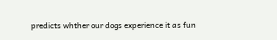predicts whther our dogs experience it as fun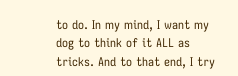to do. In my mind, I want my dog to think of it ALL as tricks. And to that end, I try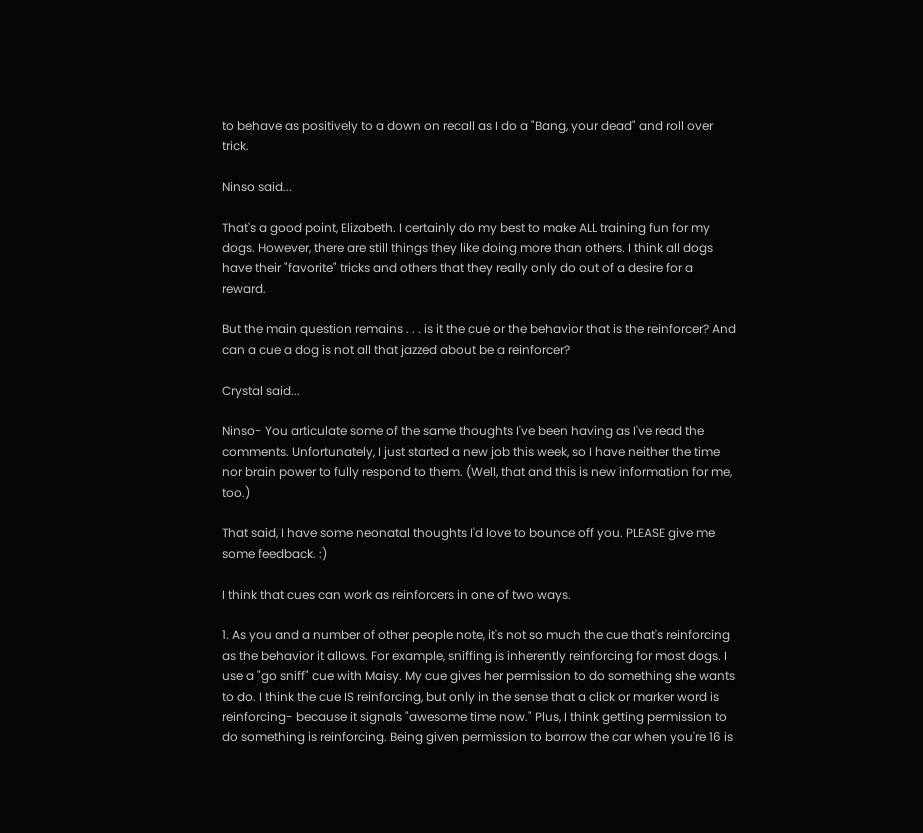to behave as positively to a down on recall as I do a "Bang, your dead" and roll over trick.

Ninso said...

That's a good point, Elizabeth. I certainly do my best to make ALL training fun for my dogs. However, there are still things they like doing more than others. I think all dogs have their "favorite" tricks and others that they really only do out of a desire for a reward.

But the main question remains . . . is it the cue or the behavior that is the reinforcer? And can a cue a dog is not all that jazzed about be a reinforcer?

Crystal said...

Ninso- You articulate some of the same thoughts I've been having as I've read the comments. Unfortunately, I just started a new job this week, so I have neither the time nor brain power to fully respond to them. (Well, that and this is new information for me, too.)

That said, I have some neonatal thoughts I'd love to bounce off you. PLEASE give me some feedback. :)

I think that cues can work as reinforcers in one of two ways.

1. As you and a number of other people note, it's not so much the cue that's reinforcing as the behavior it allows. For example, sniffing is inherently reinforcing for most dogs. I use a "go sniff" cue with Maisy. My cue gives her permission to do something she wants to do. I think the cue IS reinforcing, but only in the sense that a click or marker word is reinforcing- because it signals "awesome time now." Plus, I think getting permission to do something is reinforcing. Being given permission to borrow the car when you're 16 is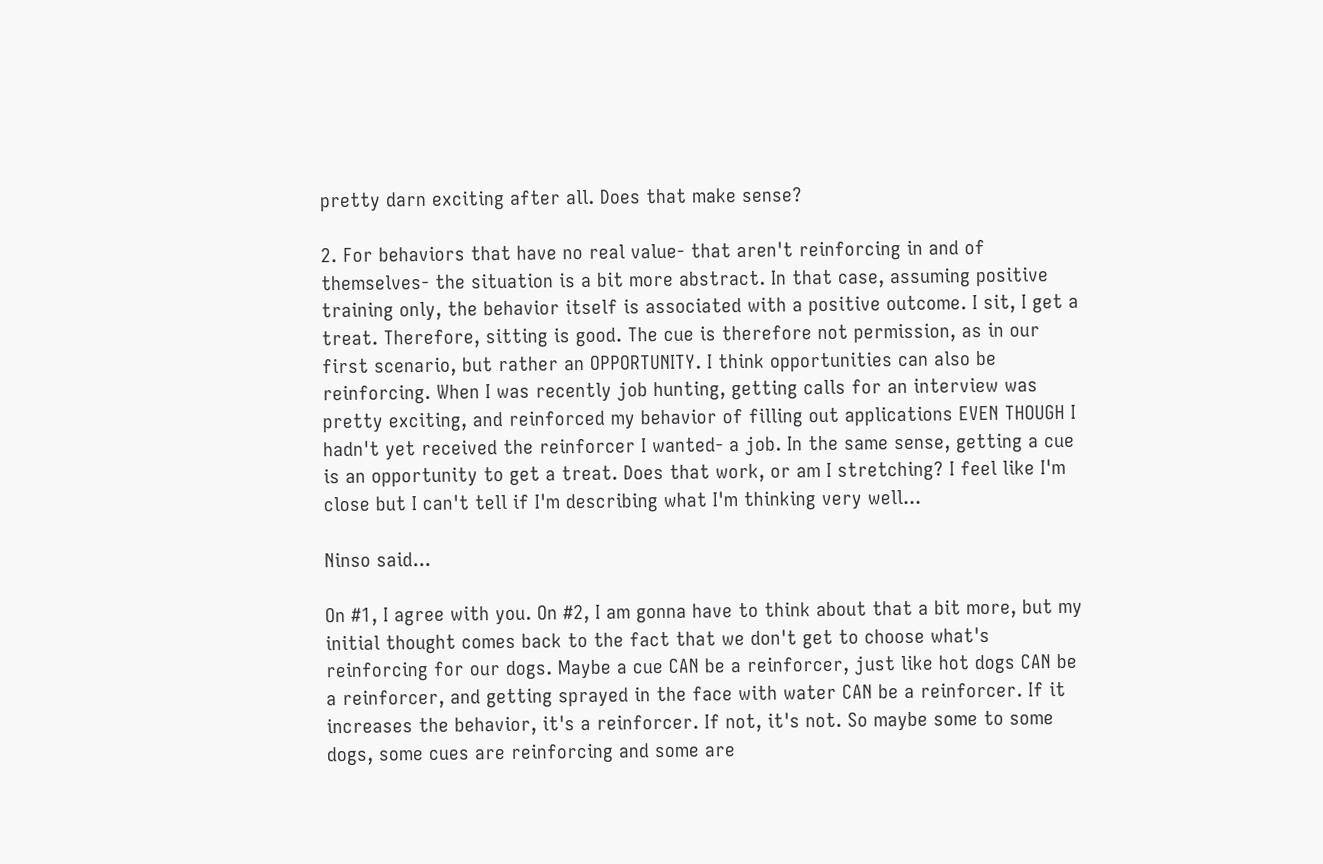pretty darn exciting after all. Does that make sense?

2. For behaviors that have no real value- that aren't reinforcing in and of themselves- the situation is a bit more abstract. In that case, assuming positive training only, the behavior itself is associated with a positive outcome. I sit, I get a treat. Therefore, sitting is good. The cue is therefore not permission, as in our first scenario, but rather an OPPORTUNITY. I think opportunities can also be reinforcing. When I was recently job hunting, getting calls for an interview was pretty exciting, and reinforced my behavior of filling out applications EVEN THOUGH I hadn't yet received the reinforcer I wanted- a job. In the same sense, getting a cue is an opportunity to get a treat. Does that work, or am I stretching? I feel like I'm close but I can't tell if I'm describing what I'm thinking very well...

Ninso said...

On #1, I agree with you. On #2, I am gonna have to think about that a bit more, but my initial thought comes back to the fact that we don't get to choose what's reinforcing for our dogs. Maybe a cue CAN be a reinforcer, just like hot dogs CAN be a reinforcer, and getting sprayed in the face with water CAN be a reinforcer. If it increases the behavior, it's a reinforcer. If not, it's not. So maybe some to some dogs, some cues are reinforcing and some are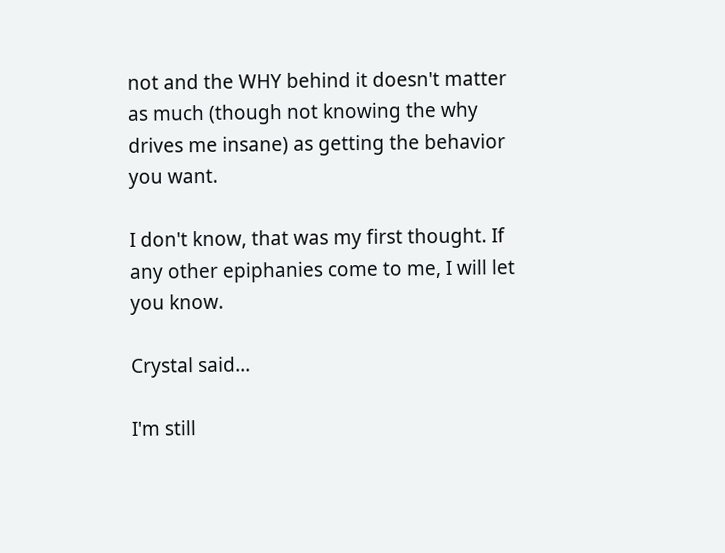not and the WHY behind it doesn't matter as much (though not knowing the why drives me insane) as getting the behavior you want.

I don't know, that was my first thought. If any other epiphanies come to me, I will let you know.

Crystal said...

I'm still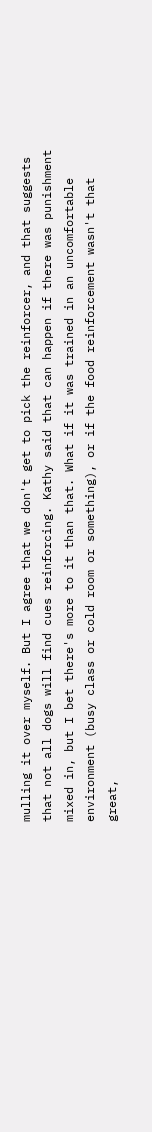mulling it over myself. But I agree that we don't get to pick the reinforcer, and that suggests that not all dogs will find cues reinforcing. Kathy said that can happen if there was punishment mixed in, but I bet there's more to it than that. What if it was trained in an uncomfortable environment (busy class or cold room or something), or if the food reinforcement wasn't that great,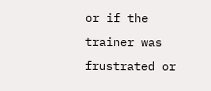or if the trainer was frustrated or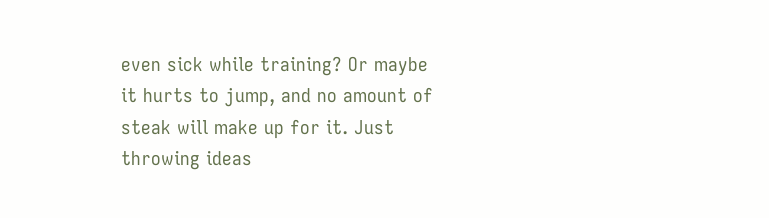even sick while training? Or maybe it hurts to jump, and no amount of steak will make up for it. Just throwing ideas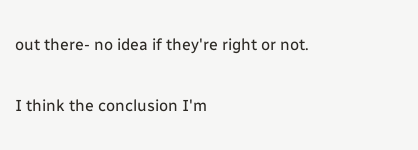out there- no idea if they're right or not.

I think the conclusion I'm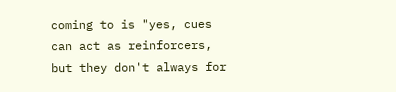coming to is "yes, cues can act as reinforcers, but they don't always for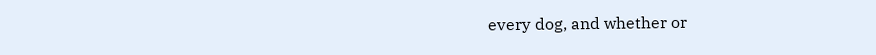every dog, and whether or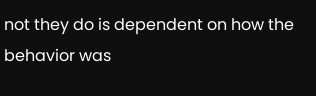not they do is dependent on how the behavior was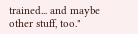trained... and maybe other stuff, too."